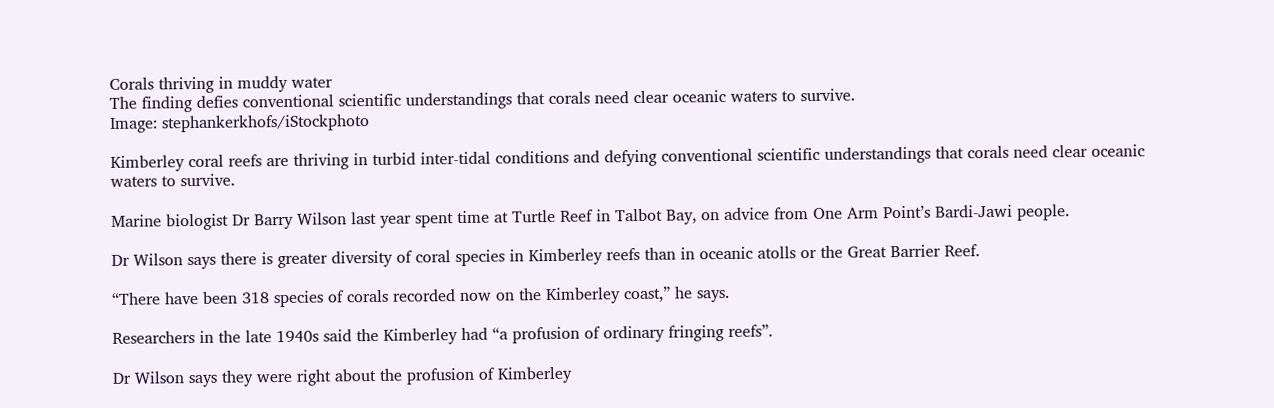Corals thriving in muddy water
The finding defies conventional scientific understandings that corals need clear oceanic waters to survive.
Image: stephankerkhofs/iStockphoto

Kimberley coral reefs are thriving in turbid inter-tidal conditions and defying conventional scientific understandings that corals need clear oceanic waters to survive.

Marine biologist Dr Barry Wilson last year spent time at Turtle Reef in Talbot Bay, on advice from One Arm Point’s Bardi-Jawi people.

Dr Wilson says there is greater diversity of coral species in Kimberley reefs than in oceanic atolls or the Great Barrier Reef.

“There have been 318 species of corals recorded now on the Kimberley coast,” he says.

Researchers in the late 1940s said the Kimberley had “a profusion of ordinary fringing reefs”.

Dr Wilson says they were right about the profusion of Kimberley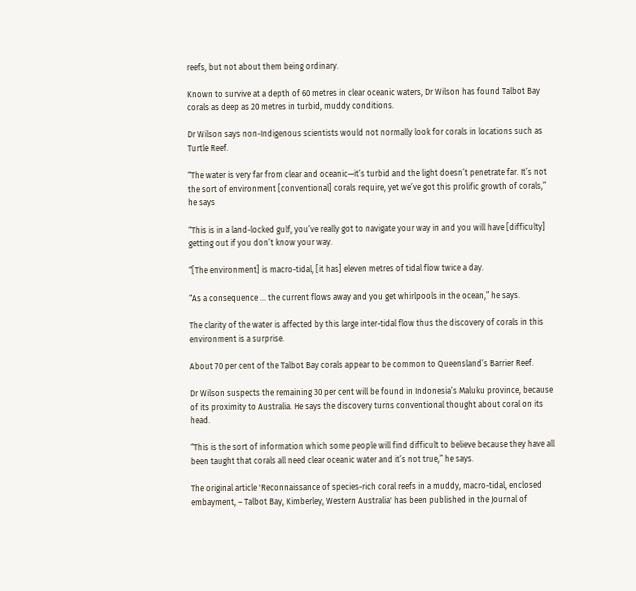reefs, but not about them being ordinary.

Known to survive at a depth of 60 metres in clear oceanic waters, Dr Wilson has found Talbot Bay corals as deep as 20 metres in turbid, muddy conditions.

Dr Wilson says non-Indigenous scientists would not normally look for corals in locations such as Turtle Reef.

“The water is very far from clear and oceanic—it’s turbid and the light doesn’t penetrate far. It’s not the sort of environment [conventional] corals require, yet we’ve got this prolific growth of corals,” he says

“This is in a land-locked gulf, you’ve really got to navigate your way in and you will have [difficulty] getting out if you don’t know your way.

“[The environment] is macro-tidal, [it has] eleven metres of tidal flow twice a day.

“As a consequence … the current flows away and you get whirlpools in the ocean,” he says.

The clarity of the water is affected by this large inter-tidal flow thus the discovery of corals in this environment is a surprise.

About 70 per cent of the Talbot Bay corals appear to be common to Queensland’s Barrier Reef.

Dr Wilson suspects the remaining 30 per cent will be found in Indonesia’s Maluku province, because of its proximity to Australia. He says the discovery turns conventional thought about coral on its head.

“This is the sort of information which some people will find difficult to believe because they have all been taught that corals all need clear oceanic water and it’s not true,” he says.

The original article 'Reconnaissance of species-rich coral reefs in a muddy, macro-tidal, enclosed embayment, – Talbot Bay, Kimberley, Western Australia' has been published in the Journal of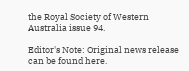the Royal Society of Western Australia issue 94.

Editor's Note: Original news release can be found here.